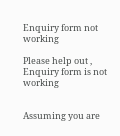Enquiry form not working

Please help out , Enquiry form is not working


Assuming you are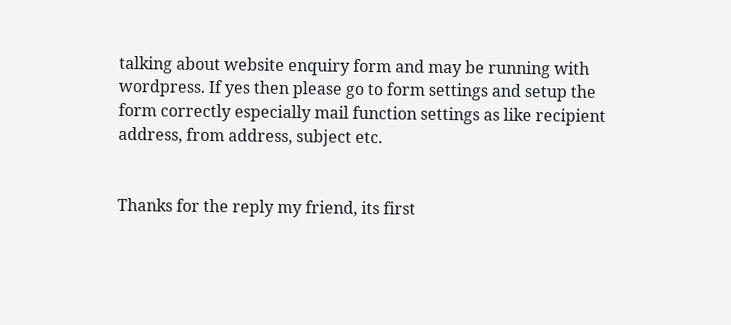talking about website enquiry form and may be running with wordpress. If yes then please go to form settings and setup the form correctly especially mail function settings as like recipient address, from address, subject etc.


Thanks for the reply my friend, its first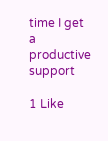time I get a productive support

1 Like